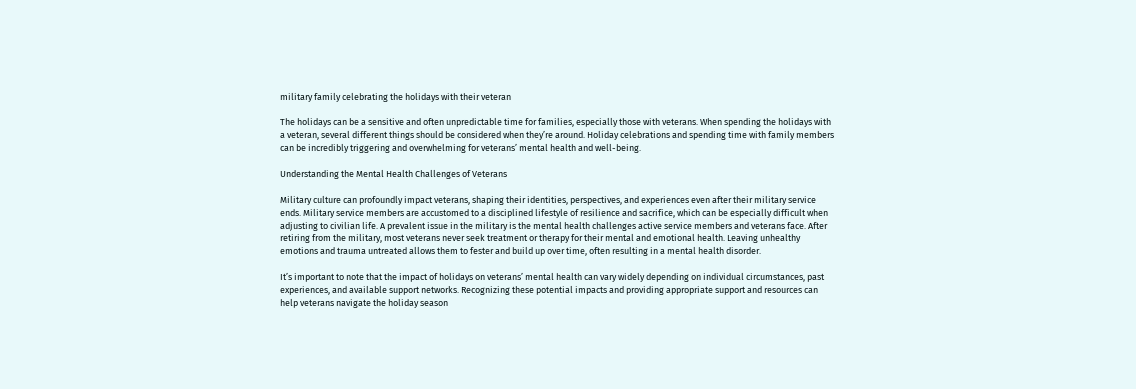military family celebrating the holidays with their veteran

The holidays can be a sensitive and often unpredictable time for families, especially those with veterans. When spending the holidays with a veteran, several different things should be considered when they’re around. Holiday celebrations and spending time with family members can be incredibly triggering and overwhelming for veterans’ mental health and well-being.

Understanding the Mental Health Challenges of Veterans

Military culture can profoundly impact veterans, shaping their identities, perspectives, and experiences even after their military service ends. Military service members are accustomed to a disciplined lifestyle of resilience and sacrifice, which can be especially difficult when adjusting to civilian life. A prevalent issue in the military is the mental health challenges active service members and veterans face. After retiring from the military, most veterans never seek treatment or therapy for their mental and emotional health. Leaving unhealthy emotions and trauma untreated allows them to fester and build up over time, often resulting in a mental health disorder.

It’s important to note that the impact of holidays on veterans’ mental health can vary widely depending on individual circumstances, past experiences, and available support networks. Recognizing these potential impacts and providing appropriate support and resources can help veterans navigate the holiday season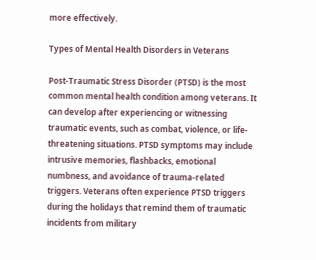more effectively.

Types of Mental Health Disorders in Veterans

Post-Traumatic Stress Disorder (PTSD) is the most common mental health condition among veterans. It can develop after experiencing or witnessing traumatic events, such as combat, violence, or life-threatening situations. PTSD symptoms may include intrusive memories, flashbacks, emotional numbness, and avoidance of trauma-related triggers. Veterans often experience PTSD triggers during the holidays that remind them of traumatic incidents from military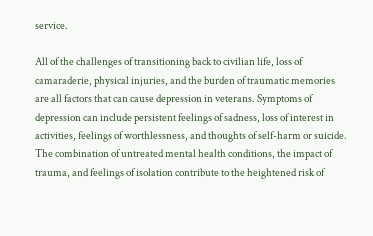service.

All of the challenges of transitioning back to civilian life, loss of camaraderie, physical injuries, and the burden of traumatic memories are all factors that can cause depression in veterans. Symptoms of depression can include persistent feelings of sadness, loss of interest in activities, feelings of worthlessness, and thoughts of self-harm or suicide. The combination of untreated mental health conditions, the impact of trauma, and feelings of isolation contribute to the heightened risk of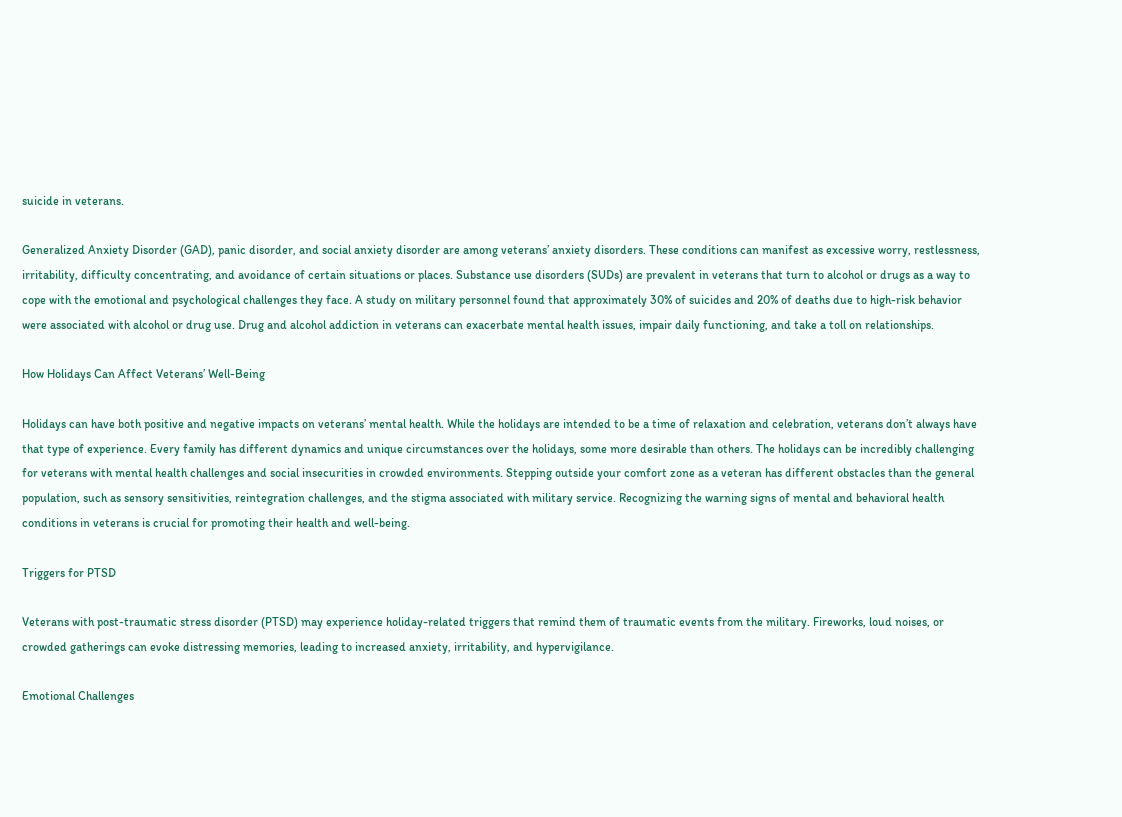suicide in veterans.

Generalized Anxiety Disorder (GAD), panic disorder, and social anxiety disorder are among veterans’ anxiety disorders. These conditions can manifest as excessive worry, restlessness, irritability, difficulty concentrating, and avoidance of certain situations or places. Substance use disorders (SUDs) are prevalent in veterans that turn to alcohol or drugs as a way to cope with the emotional and psychological challenges they face. A study on military personnel found that approximately 30% of suicides and 20% of deaths due to high-risk behavior were associated with alcohol or drug use. Drug and alcohol addiction in veterans can exacerbate mental health issues, impair daily functioning, and take a toll on relationships.

How Holidays Can Affect Veterans’ Well-Being

Holidays can have both positive and negative impacts on veterans’ mental health. While the holidays are intended to be a time of relaxation and celebration, veterans don’t always have that type of experience. Every family has different dynamics and unique circumstances over the holidays, some more desirable than others. The holidays can be incredibly challenging for veterans with mental health challenges and social insecurities in crowded environments. Stepping outside your comfort zone as a veteran has different obstacles than the general population, such as sensory sensitivities, reintegration challenges, and the stigma associated with military service. Recognizing the warning signs of mental and behavioral health conditions in veterans is crucial for promoting their health and well-being.

Triggers for PTSD

Veterans with post-traumatic stress disorder (PTSD) may experience holiday-related triggers that remind them of traumatic events from the military. Fireworks, loud noises, or crowded gatherings can evoke distressing memories, leading to increased anxiety, irritability, and hypervigilance.

Emotional Challenges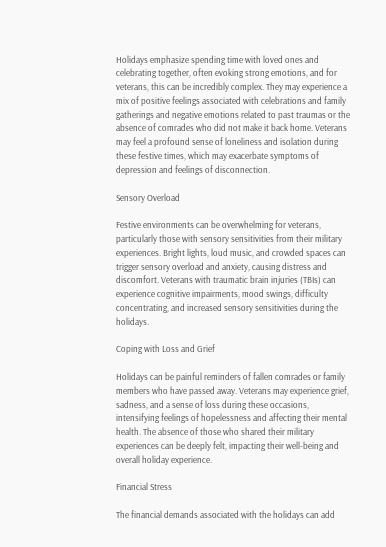Holidays emphasize spending time with loved ones and celebrating together, often evoking strong emotions, and for veterans, this can be incredibly complex. They may experience a mix of positive feelings associated with celebrations and family gatherings and negative emotions related to past traumas or the absence of comrades who did not make it back home. Veterans may feel a profound sense of loneliness and isolation during these festive times, which may exacerbate symptoms of depression and feelings of disconnection.

Sensory Overload

Festive environments can be overwhelming for veterans, particularly those with sensory sensitivities from their military experiences. Bright lights, loud music, and crowded spaces can trigger sensory overload and anxiety, causing distress and discomfort. Veterans with traumatic brain injuries (TBIs) can experience cognitive impairments, mood swings, difficulty concentrating, and increased sensory sensitivities during the holidays.

Coping with Loss and Grief

Holidays can be painful reminders of fallen comrades or family members who have passed away. Veterans may experience grief, sadness, and a sense of loss during these occasions, intensifying feelings of hopelessness and affecting their mental health. The absence of those who shared their military experiences can be deeply felt, impacting their well-being and overall holiday experience.

Financial Stress

The financial demands associated with the holidays can add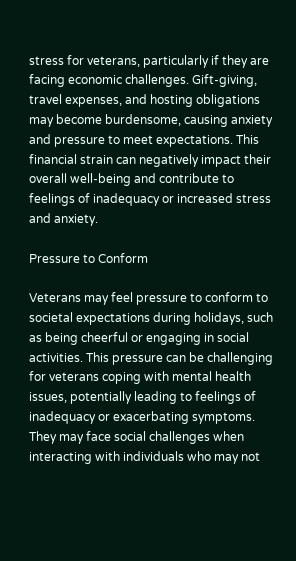stress for veterans, particularly if they are facing economic challenges. Gift-giving, travel expenses, and hosting obligations may become burdensome, causing anxiety and pressure to meet expectations. This financial strain can negatively impact their overall well-being and contribute to feelings of inadequacy or increased stress and anxiety.

Pressure to Conform

Veterans may feel pressure to conform to societal expectations during holidays, such as being cheerful or engaging in social activities. This pressure can be challenging for veterans coping with mental health issues, potentially leading to feelings of inadequacy or exacerbating symptoms. They may face social challenges when interacting with individuals who may not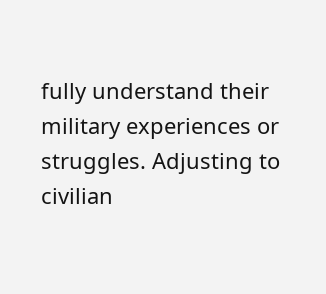fully understand their military experiences or struggles. Adjusting to civilian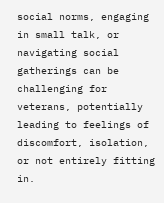social norms, engaging in small talk, or navigating social gatherings can be challenging for veterans, potentially leading to feelings of discomfort, isolation, or not entirely fitting in.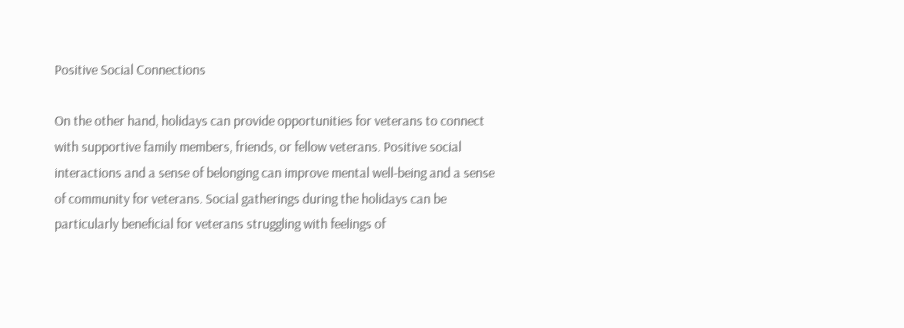Positive Social Connections

On the other hand, holidays can provide opportunities for veterans to connect with supportive family members, friends, or fellow veterans. Positive social interactions and a sense of belonging can improve mental well-being and a sense of community for veterans. Social gatherings during the holidays can be particularly beneficial for veterans struggling with feelings of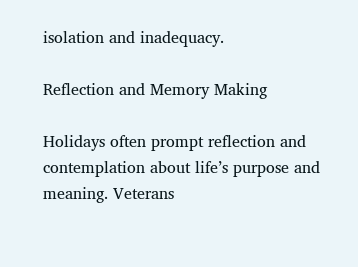isolation and inadequacy.

Reflection and Memory Making

Holidays often prompt reflection and contemplation about life’s purpose and meaning. Veterans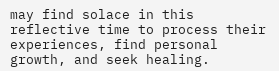may find solace in this reflective time to process their experiences, find personal growth, and seek healing.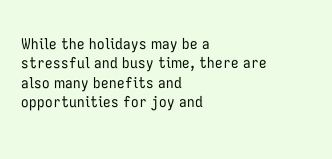While the holidays may be a stressful and busy time, there are also many benefits and opportunities for joy and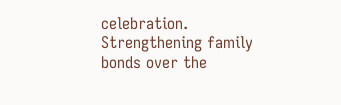celebration. Strengthening family bonds over the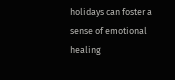holidays can foster a sense of emotional healing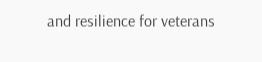and resilience for veterans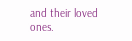and their loved ones.